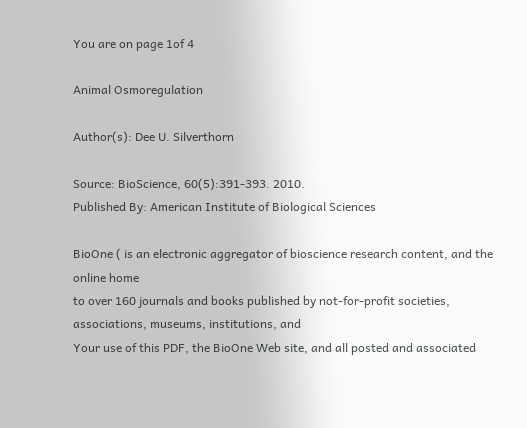You are on page 1of 4

Animal Osmoregulation

Author(s): Dee U. Silverthorn

Source: BioScience, 60(5):391-393. 2010.
Published By: American Institute of Biological Sciences

BioOne ( is an electronic aggregator of bioscience research content, and the online home
to over 160 journals and books published by not-for-profit societies, associations, museums, institutions, and
Your use of this PDF, the BioOne Web site, and all posted and associated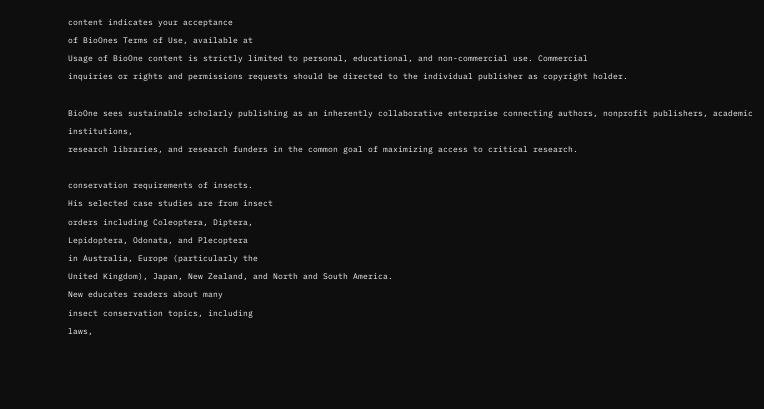content indicates your acceptance
of BioOnes Terms of Use, available at
Usage of BioOne content is strictly limited to personal, educational, and non-commercial use. Commercial
inquiries or rights and permissions requests should be directed to the individual publisher as copyright holder.

BioOne sees sustainable scholarly publishing as an inherently collaborative enterprise connecting authors, nonprofit publishers, academic institutions,
research libraries, and research funders in the common goal of maximizing access to critical research.

conservation requirements of insects.
His selected case studies are from insect
orders including Coleoptera, Diptera,
Lepidoptera, Odonata, and Plecoptera
in Australia, Europe (particularly the
United Kingdom), Japan, New Zealand, and North and South America.
New educates readers about many
insect conservation topics, including
laws,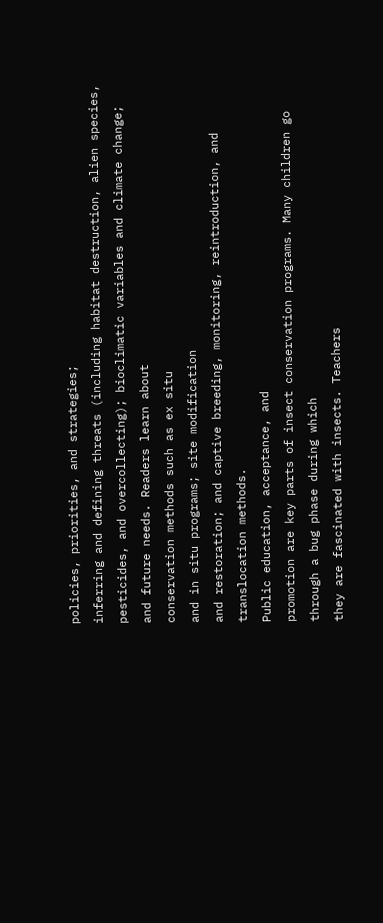policies, priorities, and strategies;
inferring and defining threats (including habitat destruction, alien species,
pesticides, and overcollecting); bioclimatic variables and climate change;
and future needs. Readers learn about
conservation methods such as ex situ
and in situ programs; site modification
and restoration; and captive breeding, monitoring, reintroduction, and
translocation methods.
Public education, acceptance, and
promotion are key parts of insect conservation programs. Many children go
through a bug phase during which
they are fascinated with insects. Teachers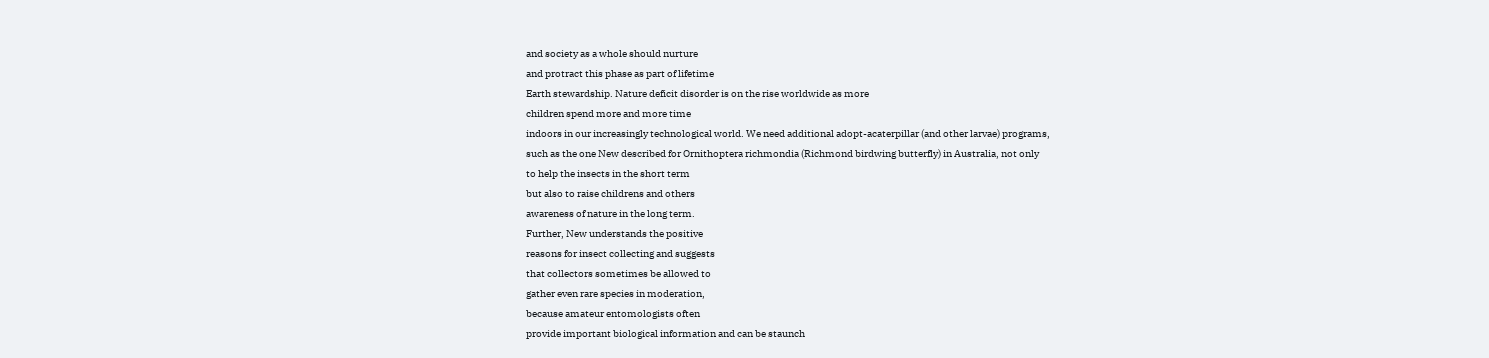and society as a whole should nurture
and protract this phase as part of lifetime
Earth stewardship. Nature deficit disorder is on the rise worldwide as more
children spend more and more time
indoors in our increasingly technological world. We need additional adopt-acaterpillar (and other larvae) programs,
such as the one New described for Ornithoptera richmondia (Richmond birdwing butterfly) in Australia, not only
to help the insects in the short term
but also to raise childrens and others
awareness of nature in the long term.
Further, New understands the positive
reasons for insect collecting and suggests
that collectors sometimes be allowed to
gather even rare species in moderation,
because amateur entomologists often
provide important biological information and can be staunch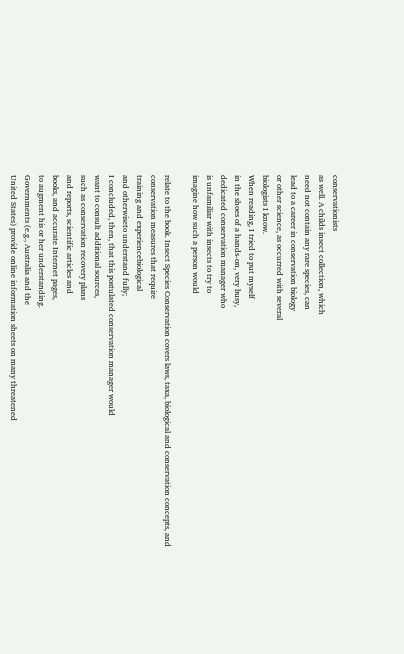conservationists
as well. A childs insect collection, which
need not contain any rare species, can
lead to a career in conservation biology
or other science, as occurred with several
biologists I know.
When reading, I tried to put myself
in the shoes of a hands-on, very busy,
dedicated conservation manager who
is unfamiliar with insects to try to
imagine how such a person would

relate to the book. Insect Species Conservation covers laws, taxa, biological and conservation concepts, and
conservation measures that require
training and experiencebiological
and otherwiseto understand fully;
I concluded, then, that this postulated conservation manager would
want to consult additional sources,
such as conservation recovery plans
and reports, scientific articles and
books, and accurate Internet pages,
to augment his or her understanding.
Governments (e.g., Australia and the
United States) provide online information sheets on many threatened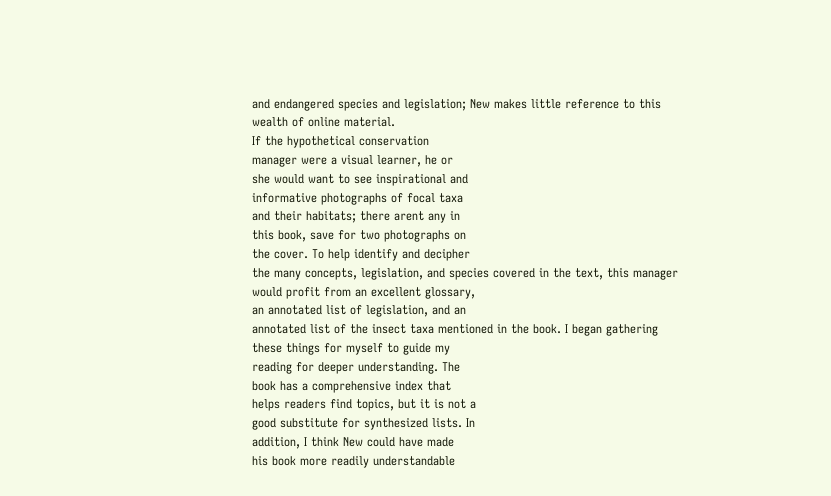and endangered species and legislation; New makes little reference to this
wealth of online material.
If the hypothetical conservation
manager were a visual learner, he or
she would want to see inspirational and
informative photographs of focal taxa
and their habitats; there arent any in
this book, save for two photographs on
the cover. To help identify and decipher
the many concepts, legislation, and species covered in the text, this manager
would profit from an excellent glossary,
an annotated list of legislation, and an
annotated list of the insect taxa mentioned in the book. I began gathering
these things for myself to guide my
reading for deeper understanding. The
book has a comprehensive index that
helps readers find topics, but it is not a
good substitute for synthesized lists. In
addition, I think New could have made
his book more readily understandable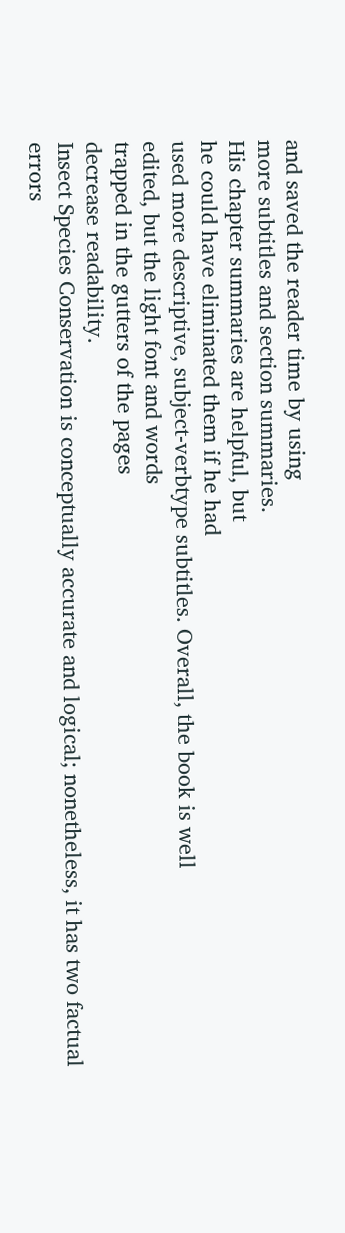and saved the reader time by using
more subtitles and section summaries.
His chapter summaries are helpful, but
he could have eliminated them if he had
used more descriptive, subject-verbtype subtitles. Overall, the book is well
edited, but the light font and words
trapped in the gutters of the pages
decrease readability.
Insect Species Conservation is conceptually accurate and logical; nonetheless, it has two factual errors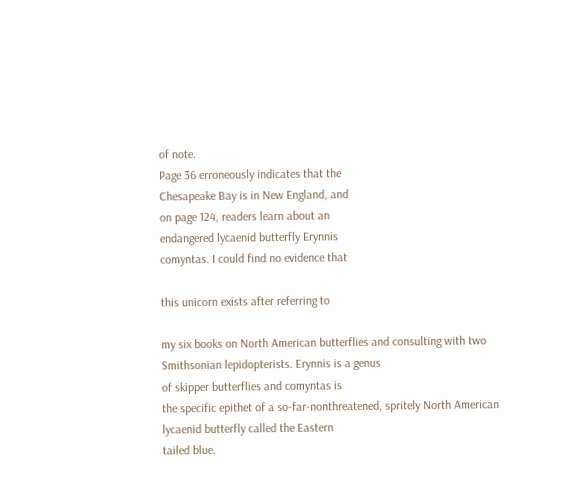of note.
Page 36 erroneously indicates that the
Chesapeake Bay is in New England, and
on page 124, readers learn about an
endangered lycaenid butterfly Erynnis
comyntas. I could find no evidence that

this unicorn exists after referring to

my six books on North American butterflies and consulting with two Smithsonian lepidopterists. Erynnis is a genus
of skipper butterflies and comyntas is
the specific epithet of a so-far-nonthreatened, spritely North American
lycaenid butterfly called the Eastern
tailed blue.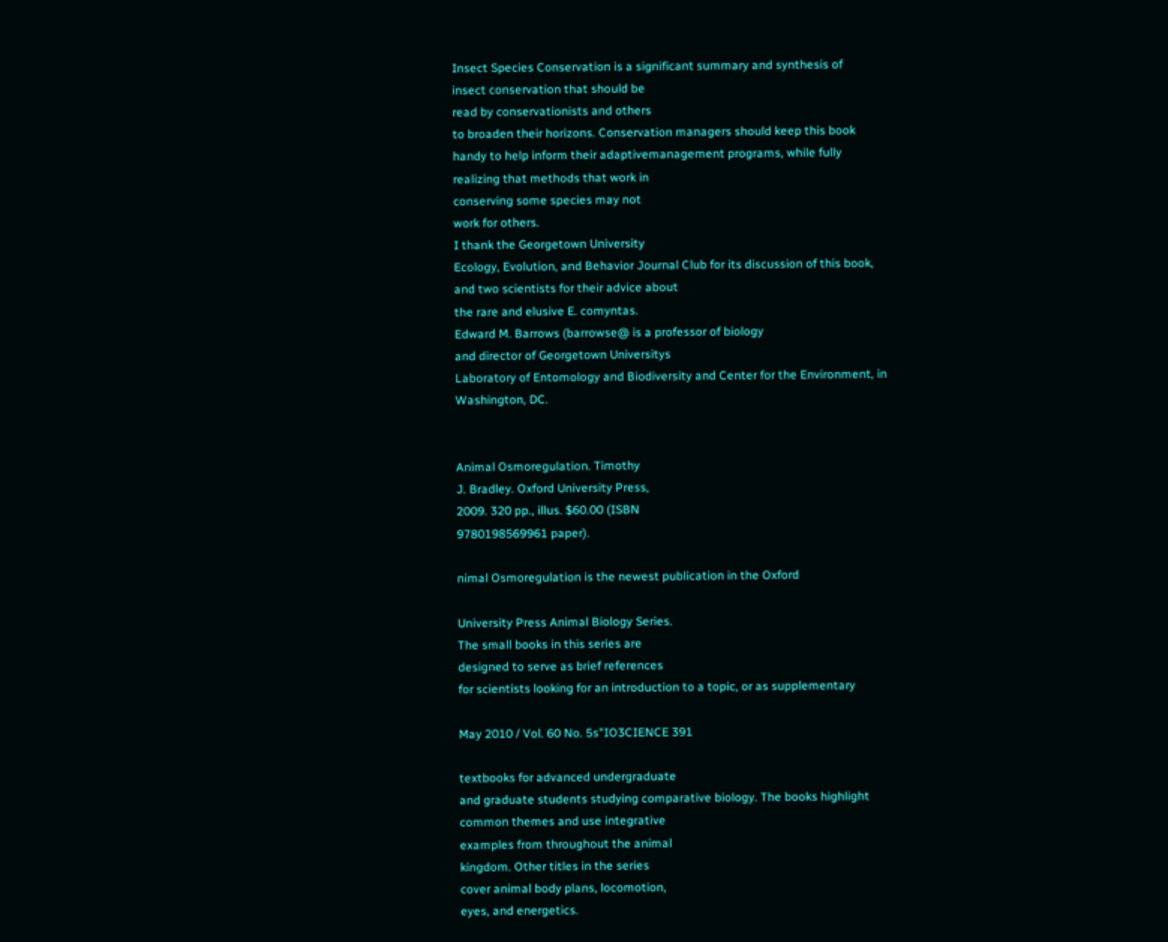Insect Species Conservation is a significant summary and synthesis of
insect conservation that should be
read by conservationists and others
to broaden their horizons. Conservation managers should keep this book
handy to help inform their adaptivemanagement programs, while fully
realizing that methods that work in
conserving some species may not
work for others.
I thank the Georgetown University
Ecology, Evolution, and Behavior Journal Club for its discussion of this book,
and two scientists for their advice about
the rare and elusive E. comyntas.
Edward M. Barrows (barrowse@ is a professor of biology
and director of Georgetown Universitys
Laboratory of Entomology and Biodiversity and Center for the Environment, in
Washington, DC.


Animal Osmoregulation. Timothy
J. Bradley. Oxford University Press,
2009. 320 pp., illus. $60.00 (ISBN
9780198569961 paper).

nimal Osmoregulation is the newest publication in the Oxford

University Press Animal Biology Series.
The small books in this series are
designed to serve as brief references
for scientists looking for an introduction to a topic, or as supplementary

May 2010 / Vol. 60 No. 5s"IO3CIENCE 391

textbooks for advanced undergraduate
and graduate students studying comparative biology. The books highlight
common themes and use integrative
examples from throughout the animal
kingdom. Other titles in the series
cover animal body plans, locomotion,
eyes, and energetics.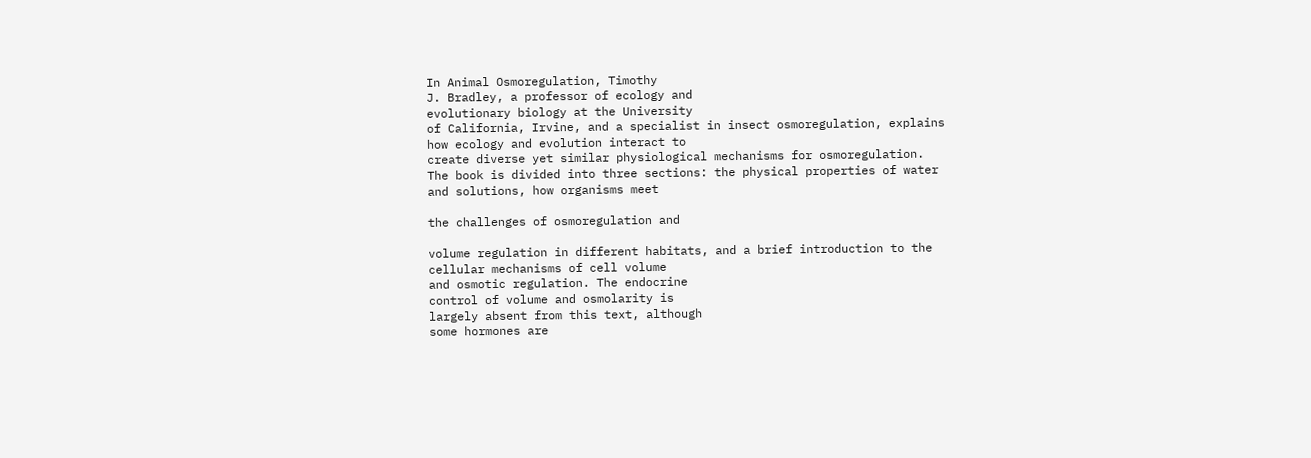In Animal Osmoregulation, Timothy
J. Bradley, a professor of ecology and
evolutionary biology at the University
of California, Irvine, and a specialist in insect osmoregulation, explains
how ecology and evolution interact to
create diverse yet similar physiological mechanisms for osmoregulation.
The book is divided into three sections: the physical properties of water
and solutions, how organisms meet

the challenges of osmoregulation and

volume regulation in different habitats, and a brief introduction to the
cellular mechanisms of cell volume
and osmotic regulation. The endocrine
control of volume and osmolarity is
largely absent from this text, although
some hormones are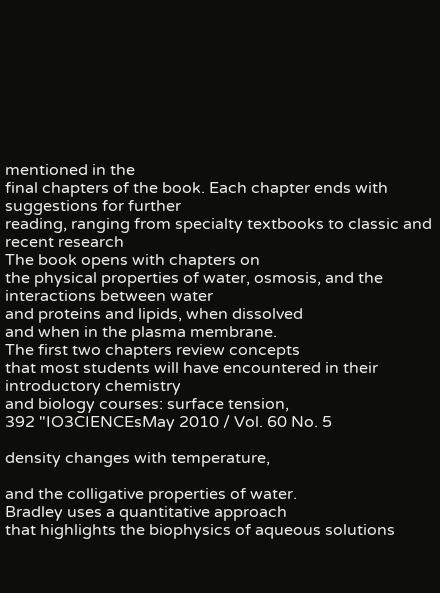mentioned in the
final chapters of the book. Each chapter ends with suggestions for further
reading, ranging from specialty textbooks to classic and recent research
The book opens with chapters on
the physical properties of water, osmosis, and the interactions between water
and proteins and lipids, when dissolved
and when in the plasma membrane.
The first two chapters review concepts
that most students will have encountered in their introductory chemistry
and biology courses: surface tension,
392 "IO3CIENCEsMay 2010 / Vol. 60 No. 5

density changes with temperature,

and the colligative properties of water.
Bradley uses a quantitative approach
that highlights the biophysics of aqueous solutions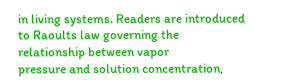in living systems. Readers are introduced to Raoults law governing the relationship between vapor
pressure and solution concentration,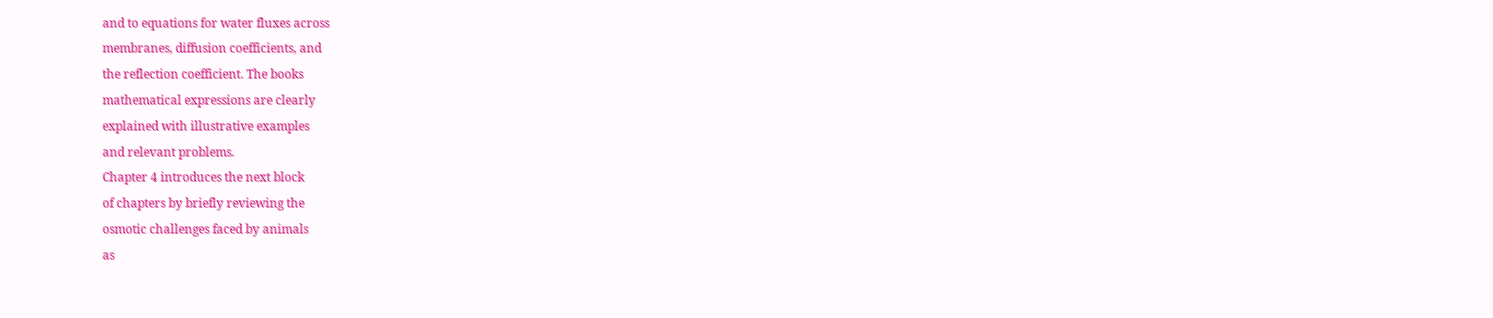and to equations for water fluxes across
membranes, diffusion coefficients, and
the reflection coefficient. The books
mathematical expressions are clearly
explained with illustrative examples
and relevant problems.
Chapter 4 introduces the next block
of chapters by briefly reviewing the
osmotic challenges faced by animals
as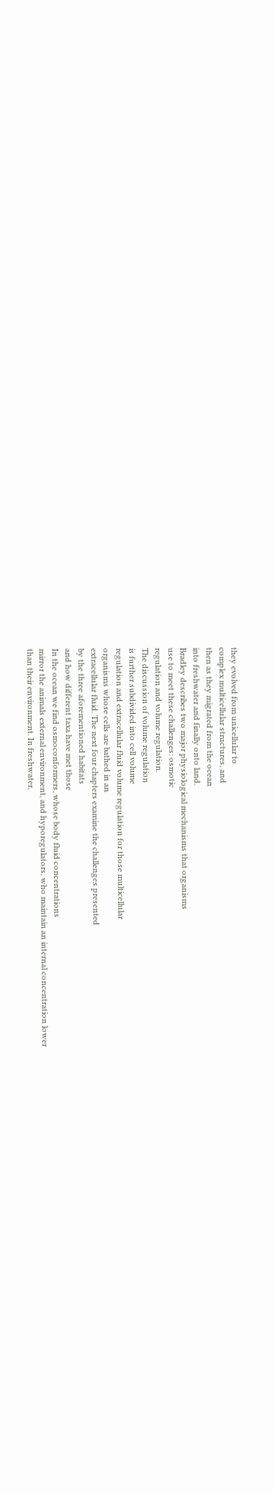they evolved from unicellular to
complex multicellular structures, and
then as they migrated from the ocean
into freshwater and finally onto land.
Bradley describes two major physiological mechanisms that organisms
use to meet these challenges: osmotic
regulation and volume regulation.
The discussion of volume regulation
is further subdivided into cell volume
regulation and extracellular fluid volume regulation for those multicellular
organisms whose cells are bathed in an
extracellular fluid. The next four chapters examine the challenges presented
by the three aforementioned habitats
and how different taxa have met those
In the ocean we find osmoconformers, whose body fluid concentrations
mirror the animals external environment, and hyporegulators, who maintain an internal concentration lower
than their environment. In freshwater,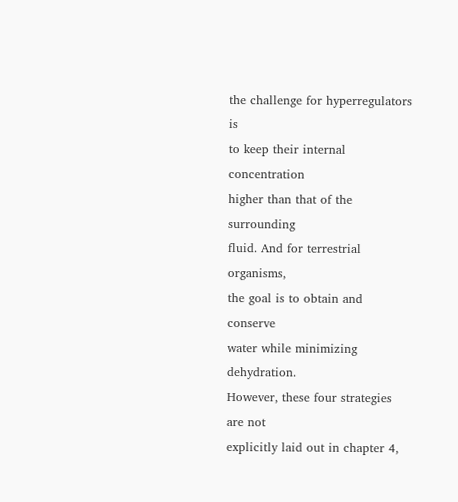the challenge for hyperregulators is
to keep their internal concentration
higher than that of the surrounding
fluid. And for terrestrial organisms,
the goal is to obtain and conserve
water while minimizing dehydration.
However, these four strategies are not
explicitly laid out in chapter 4,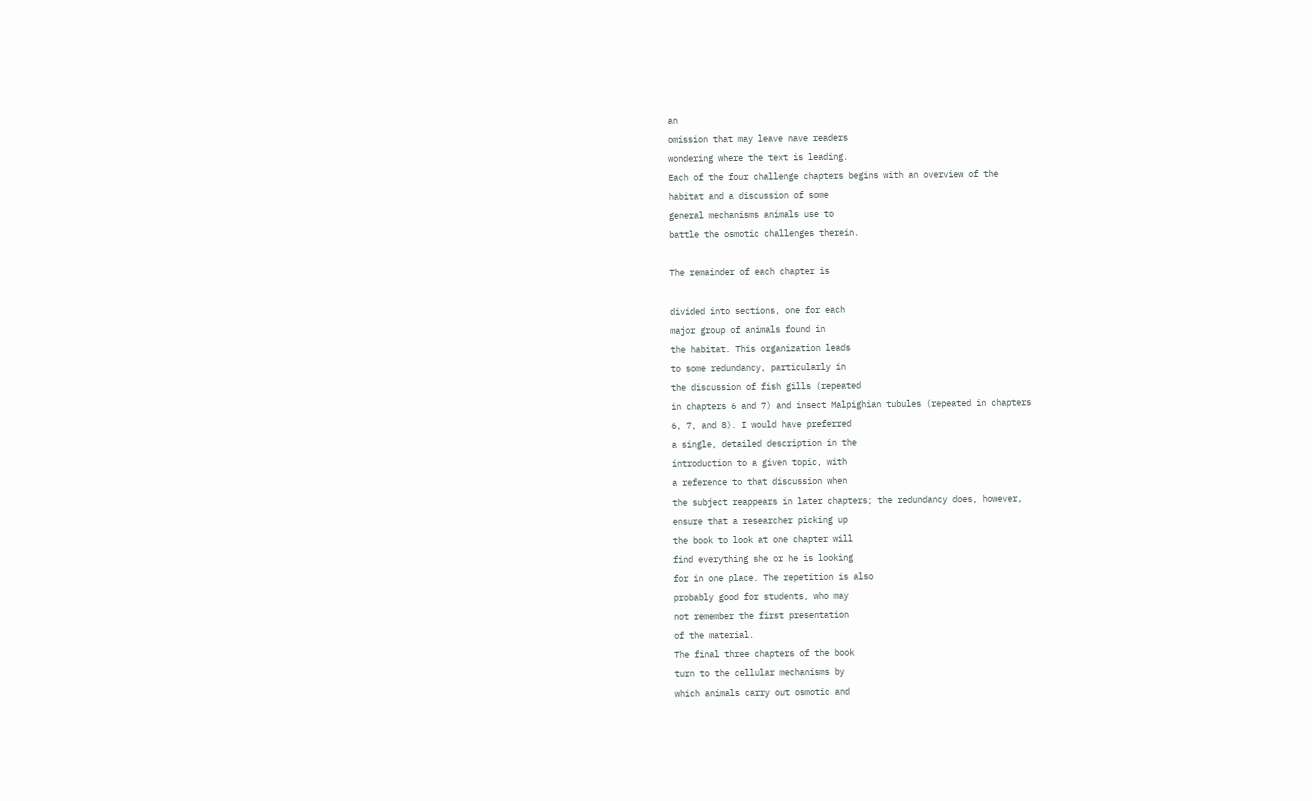an
omission that may leave nave readers
wondering where the text is leading.
Each of the four challenge chapters begins with an overview of the
habitat and a discussion of some
general mechanisms animals use to
battle the osmotic challenges therein.

The remainder of each chapter is

divided into sections, one for each
major group of animals found in
the habitat. This organization leads
to some redundancy, particularly in
the discussion of fish gills (repeated
in chapters 6 and 7) and insect Malpighian tubules (repeated in chapters
6, 7, and 8). I would have preferred
a single, detailed description in the
introduction to a given topic, with
a reference to that discussion when
the subject reappears in later chapters; the redundancy does, however,
ensure that a researcher picking up
the book to look at one chapter will
find everything she or he is looking
for in one place. The repetition is also
probably good for students, who may
not remember the first presentation
of the material.
The final three chapters of the book
turn to the cellular mechanisms by
which animals carry out osmotic and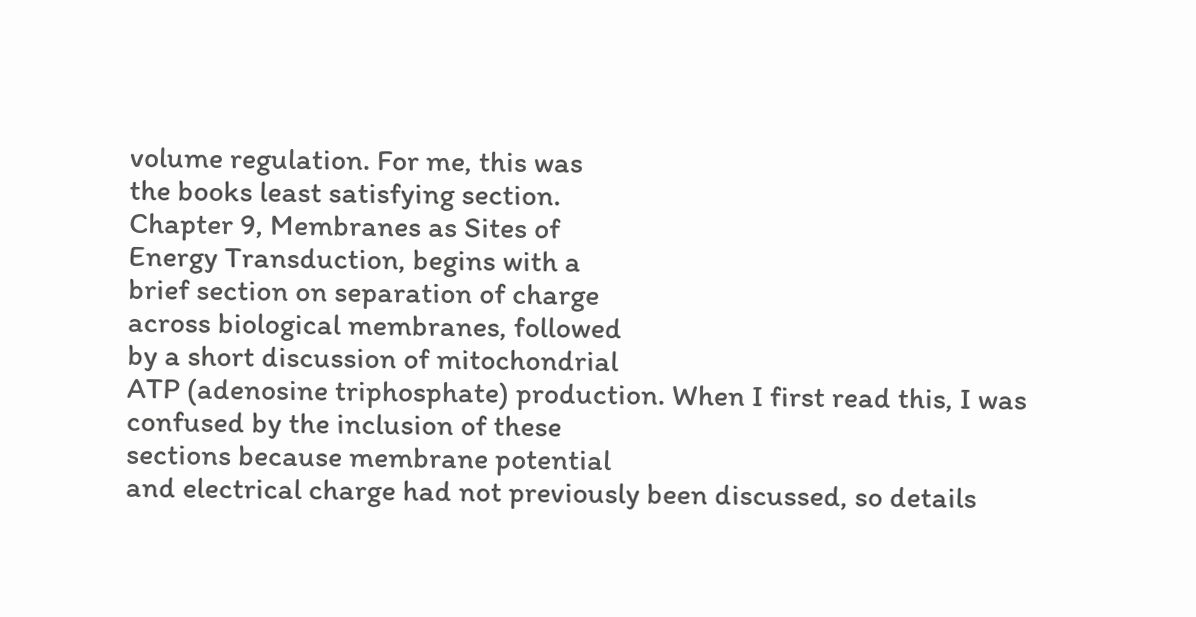volume regulation. For me, this was
the books least satisfying section.
Chapter 9, Membranes as Sites of
Energy Transduction, begins with a
brief section on separation of charge
across biological membranes, followed
by a short discussion of mitochondrial
ATP (adenosine triphosphate) production. When I first read this, I was
confused by the inclusion of these
sections because membrane potential
and electrical charge had not previously been discussed, so details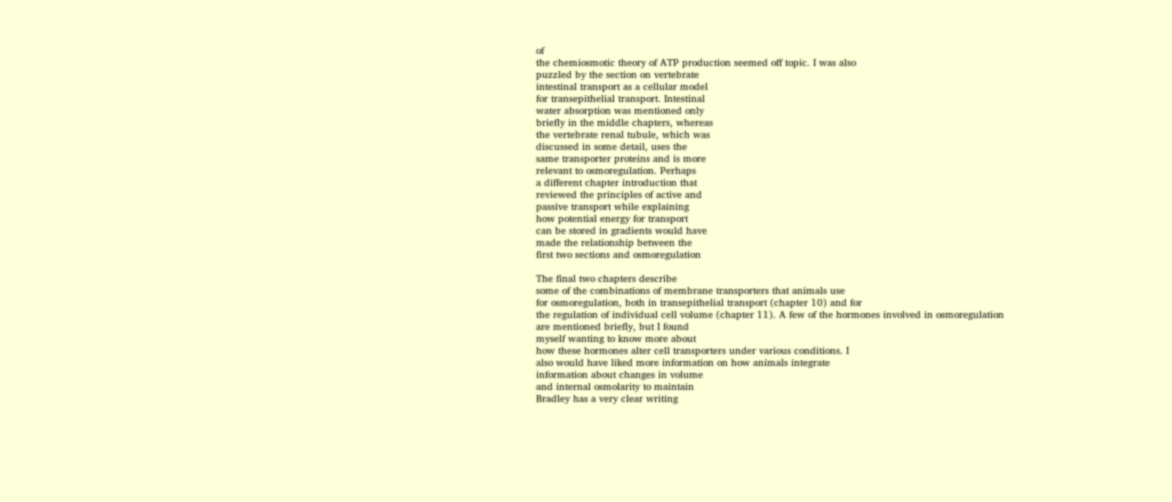of
the chemiosmotic theory of ATP production seemed off topic. I was also
puzzled by the section on vertebrate
intestinal transport as a cellular model
for transepithelial transport. Intestinal
water absorption was mentioned only
briefly in the middle chapters, whereas
the vertebrate renal tubule, which was
discussed in some detail, uses the
same transporter proteins and is more
relevant to osmoregulation. Perhaps
a different chapter introduction that
reviewed the principles of active and
passive transport while explaining
how potential energy for transport
can be stored in gradients would have
made the relationship between the
first two sections and osmoregulation

The final two chapters describe
some of the combinations of membrane transporters that animals use
for osmoregulation, both in transepithelial transport (chapter 10) and for
the regulation of individual cell volume (chapter 11). A few of the hormones involved in osmoregulation
are mentioned briefly, but I found
myself wanting to know more about
how these hormones alter cell transporters under various conditions. I
also would have liked more information on how animals integrate
information about changes in volume
and internal osmolarity to maintain
Bradley has a very clear writing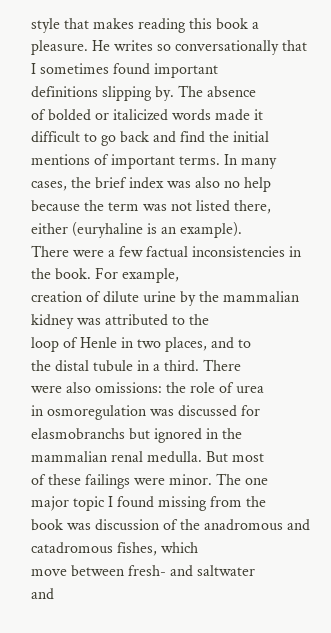style that makes reading this book a
pleasure. He writes so conversationally that I sometimes found important
definitions slipping by. The absence
of bolded or italicized words made it
difficult to go back and find the initial
mentions of important terms. In many
cases, the brief index was also no help
because the term was not listed there,
either (euryhaline is an example).
There were a few factual inconsistencies in the book. For example,
creation of dilute urine by the mammalian kidney was attributed to the
loop of Henle in two places, and to
the distal tubule in a third. There
were also omissions: the role of urea
in osmoregulation was discussed for
elasmobranchs but ignored in the
mammalian renal medulla. But most
of these failings were minor. The one
major topic I found missing from the
book was discussion of the anadromous and catadromous fishes, which
move between fresh- and saltwater
and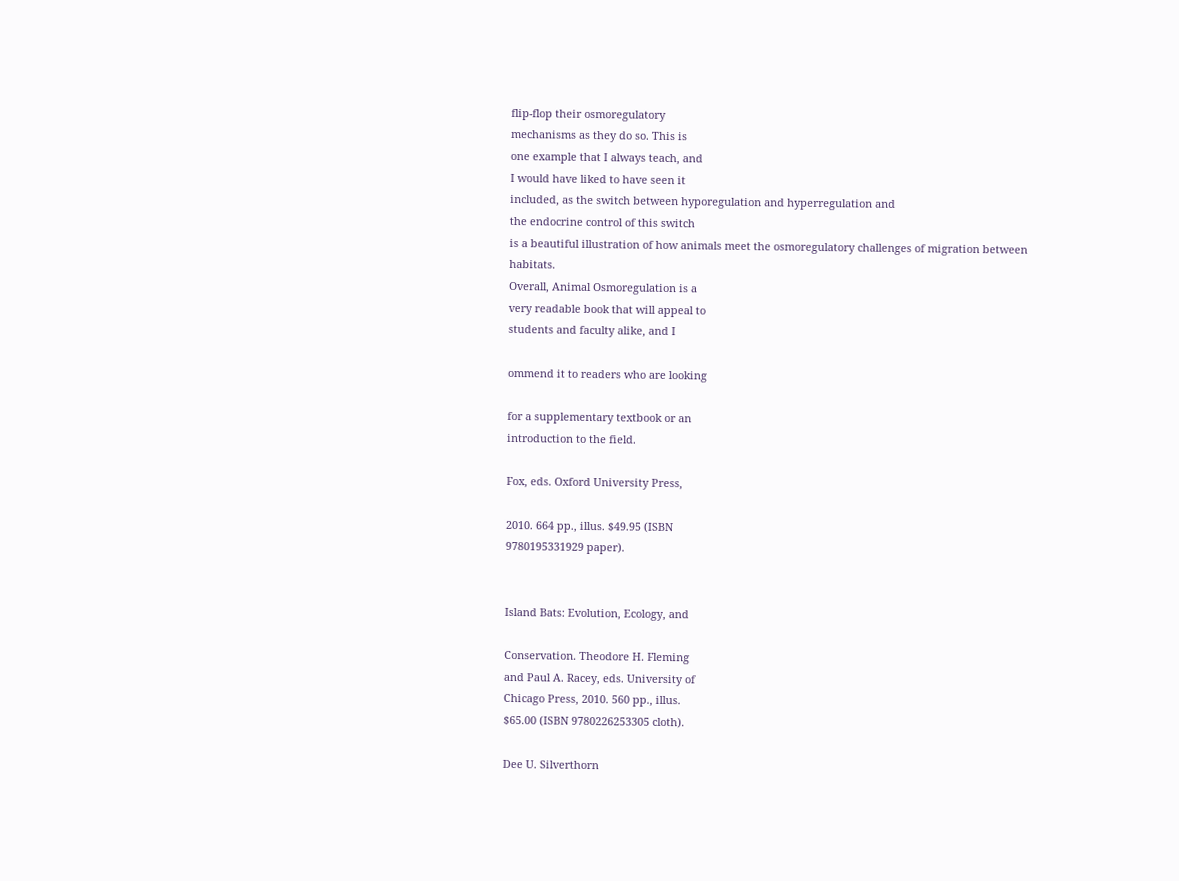flip-flop their osmoregulatory
mechanisms as they do so. This is
one example that I always teach, and
I would have liked to have seen it
included, as the switch between hyporegulation and hyperregulation and
the endocrine control of this switch
is a beautiful illustration of how animals meet the osmoregulatory challenges of migration between habitats.
Overall, Animal Osmoregulation is a
very readable book that will appeal to
students and faculty alike, and I

ommend it to readers who are looking

for a supplementary textbook or an
introduction to the field.

Fox, eds. Oxford University Press,

2010. 664 pp., illus. $49.95 (ISBN
9780195331929 paper).


Island Bats: Evolution, Ecology, and

Conservation. Theodore H. Fleming
and Paul A. Racey, eds. University of
Chicago Press, 2010. 560 pp., illus.
$65.00 (ISBN 9780226253305 cloth).

Dee U. Silverthorn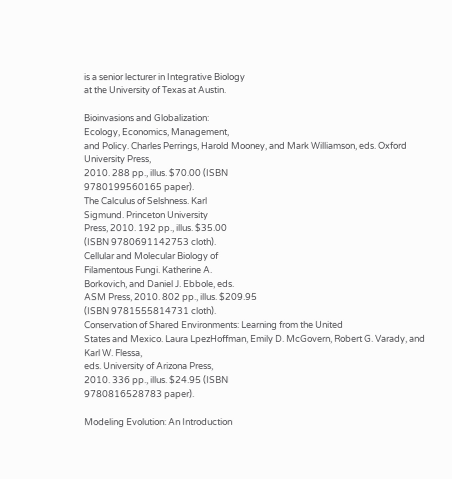is a senior lecturer in Integrative Biology
at the University of Texas at Austin.

Bioinvasions and Globalization:
Ecology, Economics, Management,
and Policy. Charles Perrings, Harold Mooney, and Mark Williamson, eds. Oxford University Press,
2010. 288 pp., illus. $70.00 (ISBN
9780199560165 paper).
The Calculus of Selshness. Karl
Sigmund. Princeton University
Press, 2010. 192 pp., illus. $35.00
(ISBN 9780691142753 cloth).
Cellular and Molecular Biology of
Filamentous Fungi. Katherine A.
Borkovich, and Daniel J. Ebbole, eds.
ASM Press, 2010. 802 pp., illus. $209.95
(ISBN 9781555814731 cloth).
Conservation of Shared Environments: Learning from the United
States and Mexico. Laura LpezHoffman, Emily D. McGovern, Robert G. Varady, and Karl W. Flessa,
eds. University of Arizona Press,
2010. 336 pp., illus. $24.95 (ISBN
9780816528783 paper).

Modeling Evolution: An Introduction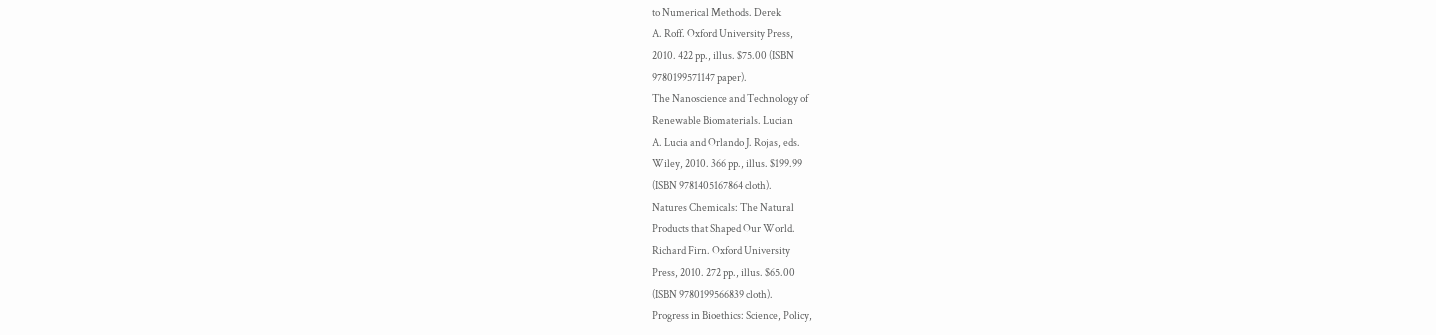to Numerical Methods. Derek
A. Roff. Oxford University Press,
2010. 422 pp., illus. $75.00 (ISBN
9780199571147 paper).
The Nanoscience and Technology of
Renewable Biomaterials. Lucian
A. Lucia and Orlando J. Rojas, eds.
Wiley, 2010. 366 pp., illus. $199.99
(ISBN 9781405167864 cloth).
Natures Chemicals: The Natural
Products that Shaped Our World.
Richard Firn. Oxford University
Press, 2010. 272 pp., illus. $65.00
(ISBN 9780199566839 cloth).
Progress in Bioethics: Science, Policy,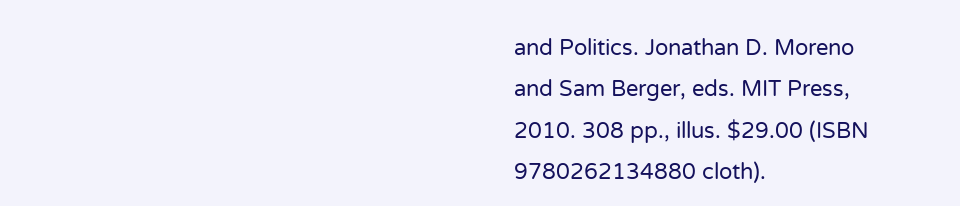and Politics. Jonathan D. Moreno
and Sam Berger, eds. MIT Press,
2010. 308 pp., illus. $29.00 (ISBN
9780262134880 cloth).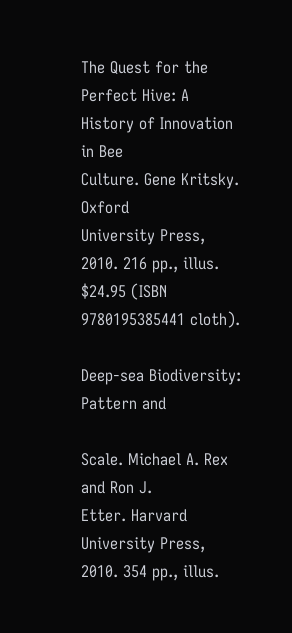The Quest for the Perfect Hive: A
History of Innovation in Bee
Culture. Gene Kritsky. Oxford
University Press, 2010. 216 pp., illus.
$24.95 (ISBN 9780195385441 cloth).

Deep-sea Biodiversity: Pattern and

Scale. Michael A. Rex and Ron J.
Etter. Harvard University Press,
2010. 354 pp., illus.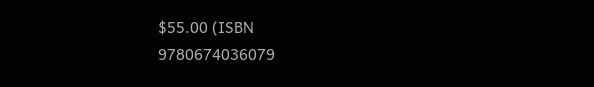$55.00 (ISBN
9780674036079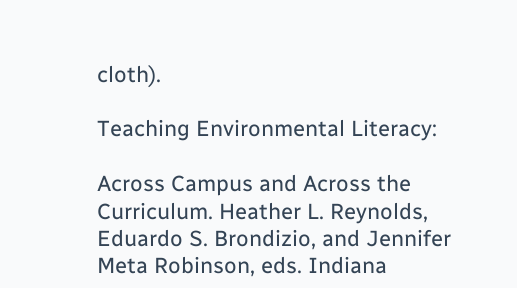cloth).

Teaching Environmental Literacy:

Across Campus and Across the
Curriculum. Heather L. Reynolds,
Eduardo S. Brondizio, and Jennifer
Meta Robinson, eds. Indiana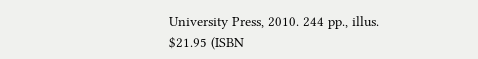University Press, 2010. 244 pp., illus.
$21.95 (ISBN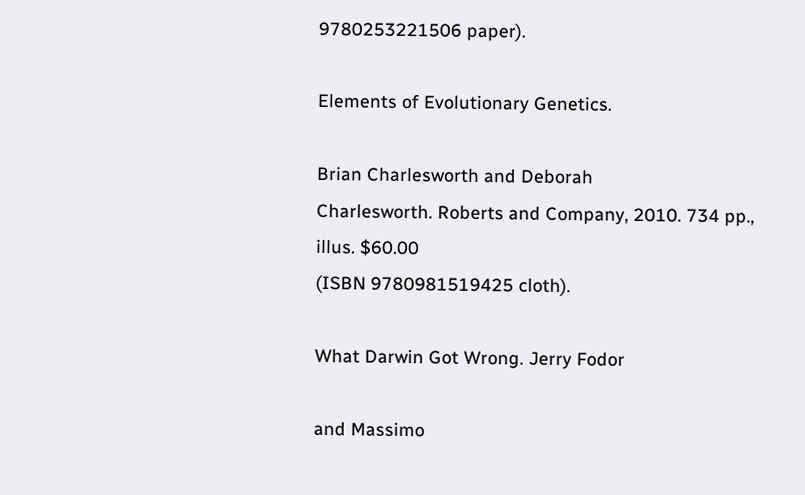9780253221506 paper).

Elements of Evolutionary Genetics.

Brian Charlesworth and Deborah
Charlesworth. Roberts and Company, 2010. 734 pp., illus. $60.00
(ISBN 9780981519425 cloth).

What Darwin Got Wrong. Jerry Fodor

and Massimo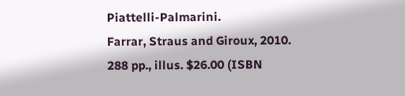Piattelli-Palmarini.
Farrar, Straus and Giroux, 2010.
288 pp., illus. $26.00 (ISBN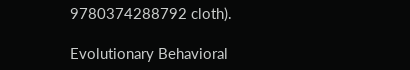9780374288792 cloth).

Evolutionary Behavioral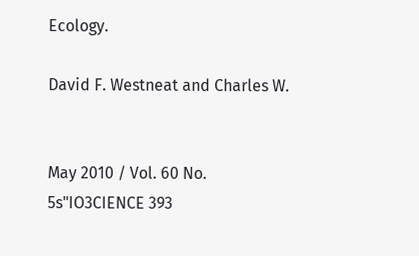Ecology.

David F. Westneat and Charles W.


May 2010 / Vol. 60 No. 5s"IO3CIENCE 393